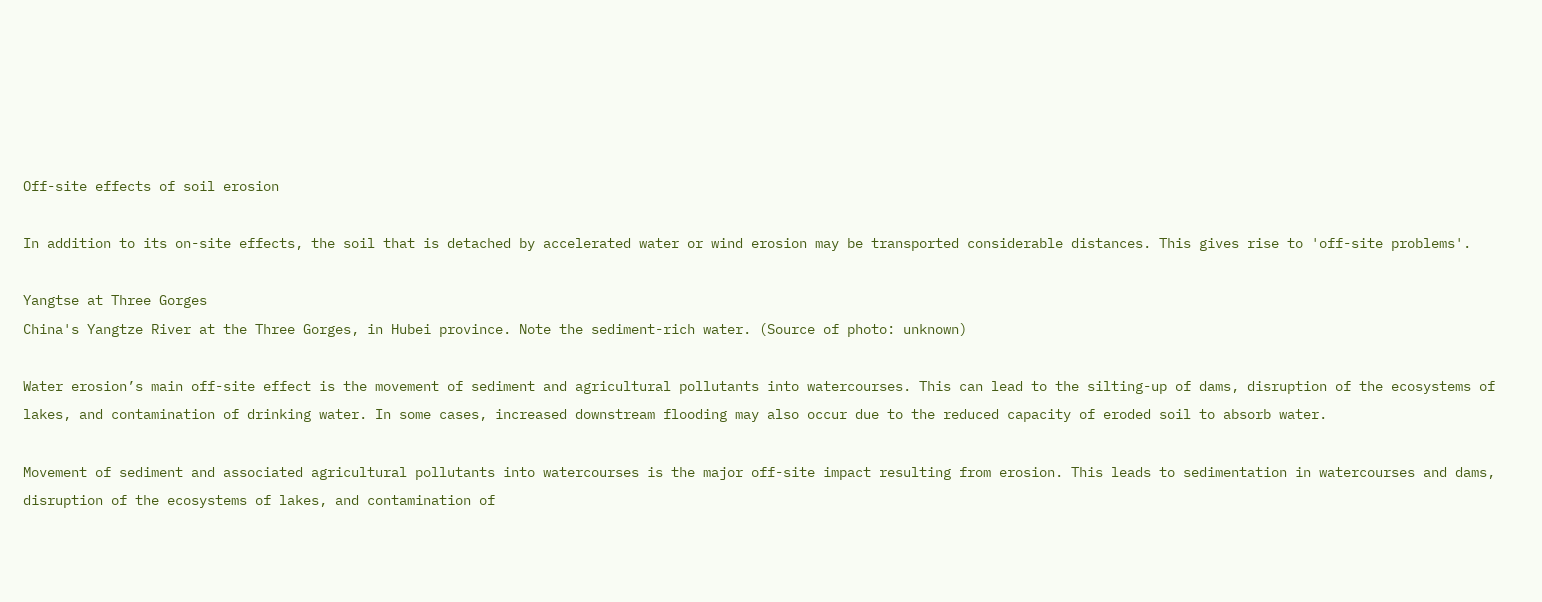Off-site effects of soil erosion

In addition to its on-site effects, the soil that is detached by accelerated water or wind erosion may be transported considerable distances. This gives rise to 'off-site problems'.

Yangtse at Three Gorges
China's Yangtze River at the Three Gorges, in Hubei province. Note the sediment-rich water. (Source of photo: unknown)

Water erosion’s main off-site effect is the movement of sediment and agricultural pollutants into watercourses. This can lead to the silting-up of dams, disruption of the ecosystems of lakes, and contamination of drinking water. In some cases, increased downstream flooding may also occur due to the reduced capacity of eroded soil to absorb water.

Movement of sediment and associated agricultural pollutants into watercourses is the major off-site impact resulting from erosion. This leads to sedimentation in watercourses and dams, disruption of the ecosystems of lakes, and contamination of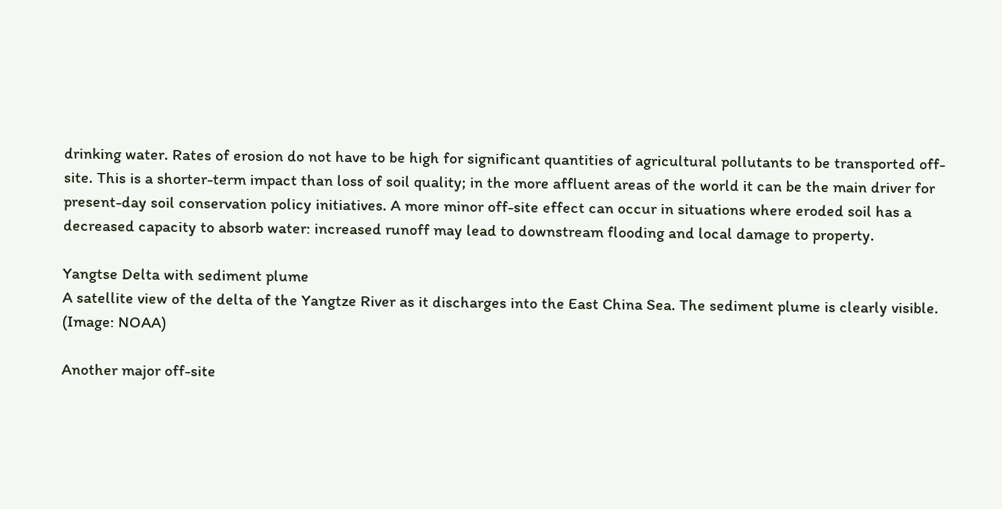drinking water. Rates of erosion do not have to be high for significant quantities of agricultural pollutants to be transported off-site. This is a shorter-term impact than loss of soil quality; in the more affluent areas of the world it can be the main driver for present-day soil conservation policy initiatives. A more minor off-site effect can occur in situations where eroded soil has a decreased capacity to absorb water: increased runoff may lead to downstream flooding and local damage to property.

Yangtse Delta with sediment plume
A satellite view of the delta of the Yangtze River as it discharges into the East China Sea. The sediment plume is clearly visible. (Image: NOAA)

Another major off-site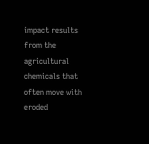impact results from the agricultural chemicals that often move with eroded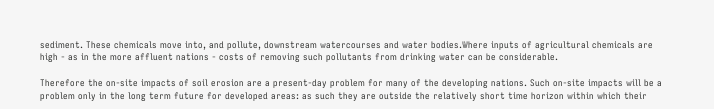sediment. These chemicals move into, and pollute, downstream watercourses and water bodies.Where inputs of agricultural chemicals are high - as in the more affluent nations - costs of removing such pollutants from drinking water can be considerable.

Therefore the on-site impacts of soil erosion are a present-day problem for many of the developing nations. Such on-site impacts will be a problem only in the long term future for developed areas: as such they are outside the relatively short time horizon within which their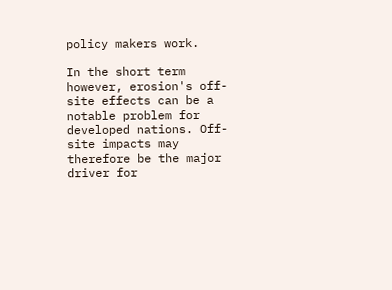policy makers work.

In the short term however, erosion's off-site effects can be a notable problem for developed nations. Off-site impacts may therefore be the major driver for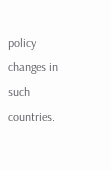policy changes in such countries.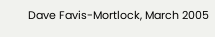Dave Favis-Mortlock, March 2005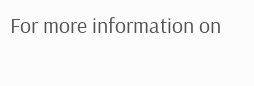For more information on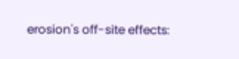erosion's off-site effects: